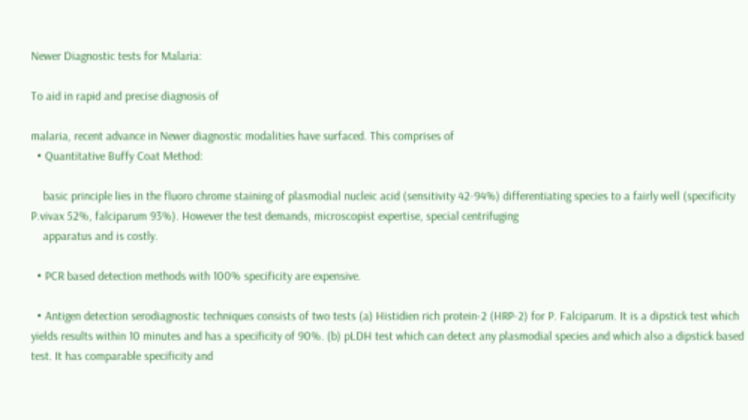Newer Diagnostic tests for Malaria:

To aid in rapid and precise diagnosis of

malaria, recent advance in Newer diagnostic modalities have surfaced. This comprises of
  • Quantitative Buffy Coat Method:

    basic principle lies in the fluoro chrome staining of plasmodial nucleic acid (sensitivity 42-94%) differentiating species to a fairly well (specificity P.vivax 52%, falciparum 93%). However the test demands, microscopist expertise, special centrifuging
    apparatus and is costly.

  • PCR based detection methods with 100% specificity are expensive.

  • Antigen detection serodiagnostic techniques consists of two tests (a) Histidien rich protein-2 (HRP-2) for P. Falciparum. It is a dipstick test which yields results within 10 minutes and has a specificity of 90%. (b) pLDH test which can detect any plasmodial species and which also a dipstick based test. It has comparable specificity and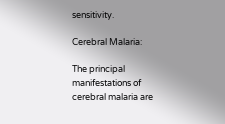sensitivity.

Cerebral Malaria:

The principal manifestations of cerebral malaria are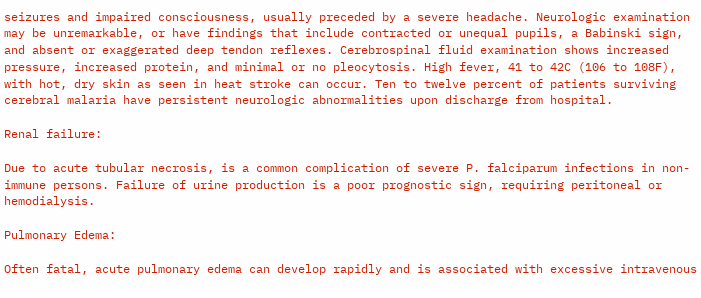seizures and impaired consciousness, usually preceded by a severe headache. Neurologic examination may be unremarkable, or have findings that include contracted or unequal pupils, a Babinski sign, and absent or exaggerated deep tendon reflexes. Cerebrospinal fluid examination shows increased pressure, increased protein, and minimal or no pleocytosis. High fever, 41 to 42C (106 to 108F), with hot, dry skin as seen in heat stroke can occur. Ten to twelve percent of patients surviving cerebral malaria have persistent neurologic abnormalities upon discharge from hospital.

Renal failure:

Due to acute tubular necrosis, is a common complication of severe P. falciparum infections in non-immune persons. Failure of urine production is a poor prognostic sign, requiring peritoneal or hemodialysis.

Pulmonary Edema:

Often fatal, acute pulmonary edema can develop rapidly and is associated with excessive intravenous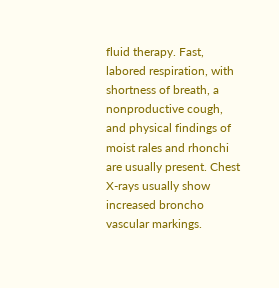fluid therapy. Fast, labored respiration, with shortness of breath, a nonproductive cough, and physical findings of moist rales and rhonchi are usually present. Chest X-rays usually show increased broncho vascular markings.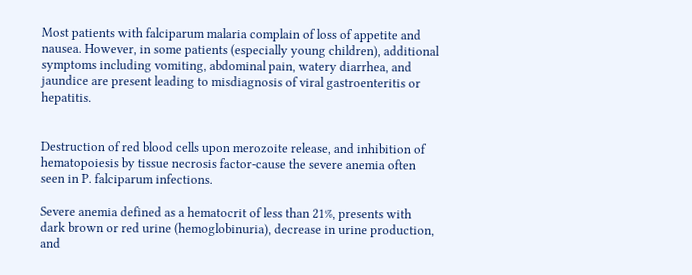Most patients with falciparum malaria complain of loss of appetite and nausea. However, in some patients (especially young children), additional symptoms including vomiting, abdominal pain, watery diarrhea, and jaundice are present leading to misdiagnosis of viral gastroenteritis or hepatitis.


Destruction of red blood cells upon merozoite release, and inhibition of hematopoiesis by tissue necrosis factor-cause the severe anemia often seen in P. falciparum infections.

Severe anemia defined as a hematocrit of less than 21%, presents with dark brown or red urine (hemoglobinuria), decrease in urine production, and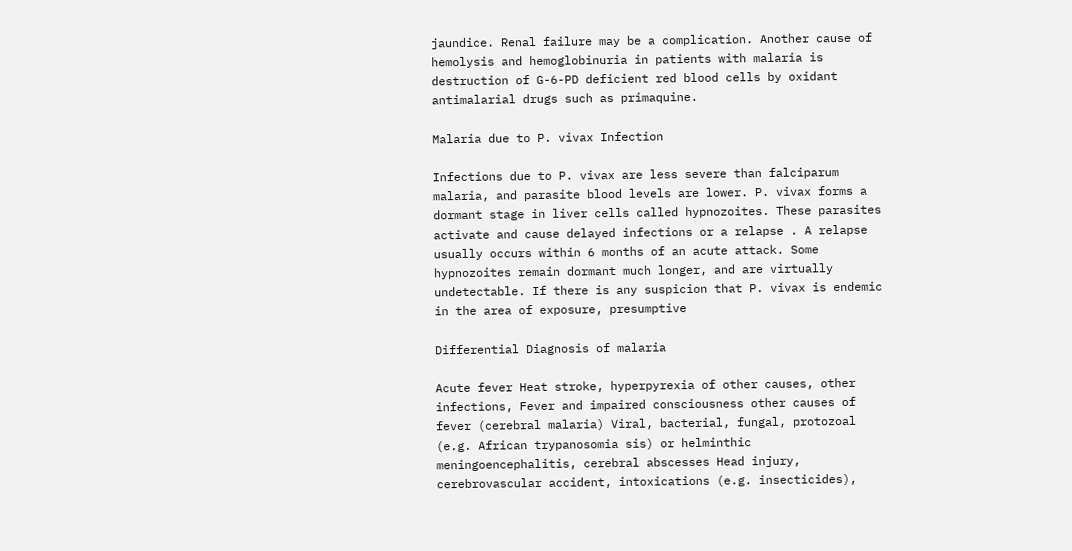jaundice. Renal failure may be a complication. Another cause of hemolysis and hemoglobinuria in patients with malaria is destruction of G-6-PD deficient red blood cells by oxidant antimalarial drugs such as primaquine.

Malaria due to P. vivax Infection

Infections due to P. vivax are less severe than falciparum malaria, and parasite blood levels are lower. P. vivax forms a dormant stage in liver cells called hypnozoites. These parasites activate and cause delayed infections or a relapse . A relapse usually occurs within 6 months of an acute attack. Some hypnozoites remain dormant much longer, and are virtually undetectable. If there is any suspicion that P. vivax is endemic in the area of exposure, presumptive

Differential Diagnosis of malaria

Acute fever Heat stroke, hyperpyrexia of other causes, other infections, Fever and impaired consciousness other causes of fever (cerebral malaria) Viral, bacterial, fungal, protozoal (e.g. African trypanosomia sis) or helminthic meningoencephalitis, cerebral abscesses Head injury, cerebrovascular accident, intoxications (e.g. insecticides),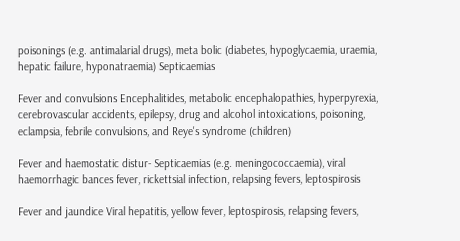poisonings (e.g. antimalarial drugs), meta bolic (diabetes, hypoglycaemia, uraemia, hepatic failure, hyponatraemia) Septicaemias

Fever and convulsions Encephalitides, metabolic encephalopathies, hyperpyrexia, cerebrovascular accidents, epilepsy, drug and alcohol intoxications, poisoning, eclampsia, febrile convulsions, and Reye's syndrome (children)

Fever and haemostatic distur- Septicaemias (e.g. meningococcaemia), viral haemorrhagic bances fever, rickettsial infection, relapsing fevers, leptospirosis

Fever and jaundice Viral hepatitis, yellow fever, leptospirosis, relapsing fevers,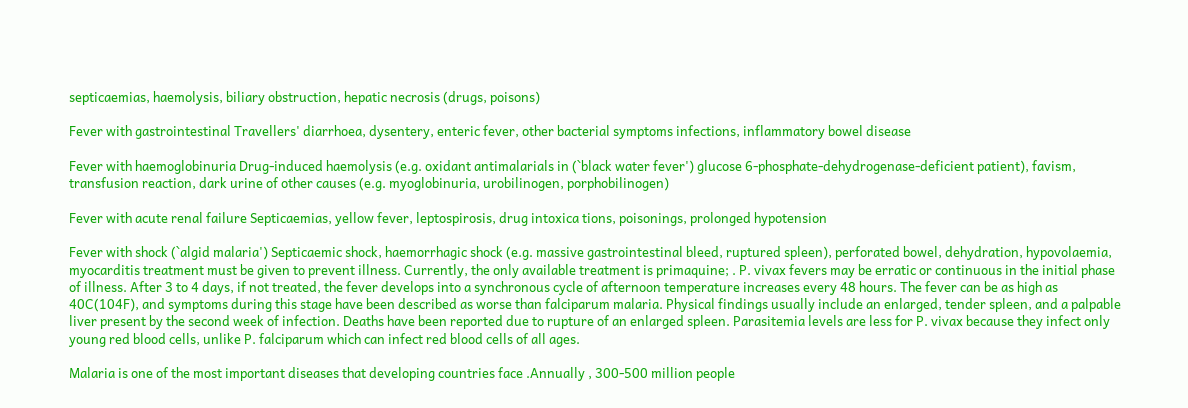septicaemias, haemolysis, biliary obstruction, hepatic necrosis (drugs, poisons)

Fever with gastrointestinal Travellers' diarrhoea, dysentery, enteric fever, other bacterial symptoms infections, inflammatory bowel disease

Fever with haemoglobinuria Drug-induced haemolysis (e.g. oxidant antimalarials in (`black water fever') glucose 6-phosphate-dehydrogenase-deficient patient), favism, transfusion reaction, dark urine of other causes (e.g. myoglobinuria, urobilinogen, porphobilinogen)

Fever with acute renal failure Septicaemias, yellow fever, leptospirosis, drug intoxica tions, poisonings, prolonged hypotension

Fever with shock (`algid malaria') Septicaemic shock, haemorrhagic shock (e.g. massive gastrointestinal bleed, ruptured spleen), perforated bowel, dehydration, hypovolaemia, myocarditis treatment must be given to prevent illness. Currently, the only available treatment is primaquine; . P. vivax fevers may be erratic or continuous in the initial phase of illness. After 3 to 4 days, if not treated, the fever develops into a synchronous cycle of afternoon temperature increases every 48 hours. The fever can be as high as 40C(104F), and symptoms during this stage have been described as worse than falciparum malaria. Physical findings usually include an enlarged, tender spleen, and a palpable liver present by the second week of infection. Deaths have been reported due to rupture of an enlarged spleen. Parasitemia levels are less for P. vivax because they infect only young red blood cells, unlike P. falciparum which can infect red blood cells of all ages.

Malaria is one of the most important diseases that developing countries face .Annually , 300-500 million people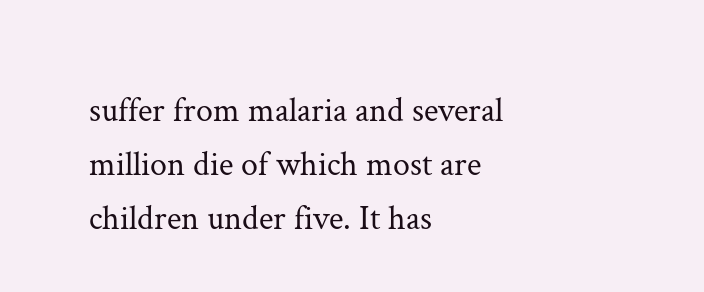suffer from malaria and several million die of which most are children under five. It has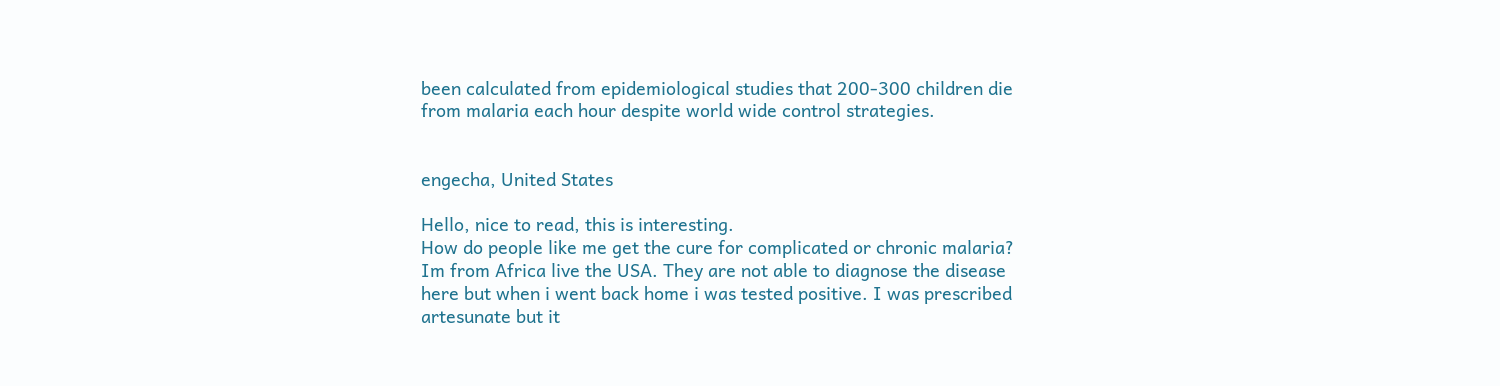been calculated from epidemiological studies that 200-300 children die from malaria each hour despite world wide control strategies.


engecha, United States

Hello, nice to read, this is interesting.
How do people like me get the cure for complicated or chronic malaria? Im from Africa live the USA. They are not able to diagnose the disease here but when i went back home i was tested positive. I was prescribed artesunate but it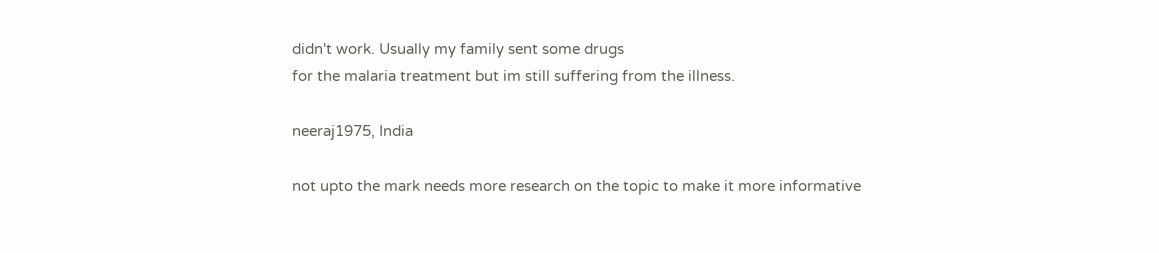didn't work. Usually my family sent some drugs
for the malaria treatment but im still suffering from the illness.

neeraj1975, India

not upto the mark needs more research on the topic to make it more informative